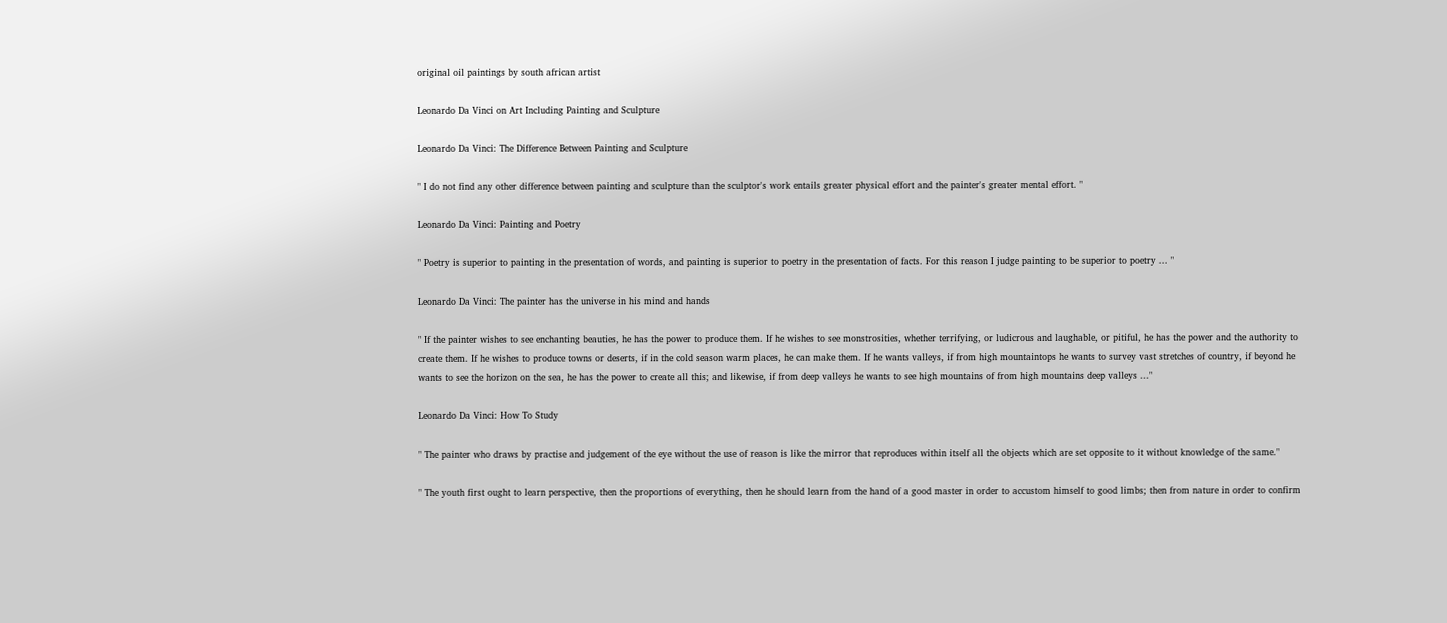original oil paintings by south african artist

Leonardo Da Vinci on Art Including Painting and Sculpture

Leonardo Da Vinci: The Difference Between Painting and Sculpture

" I do not find any other difference between painting and sculpture than the sculptor's work entails greater physical effort and the painter's greater mental effort. "

Leonardo Da Vinci: Painting and Poetry

" Poetry is superior to painting in the presentation of words, and painting is superior to poetry in the presentation of facts. For this reason I judge painting to be superior to poetry ... "

Leonardo Da Vinci: The painter has the universe in his mind and hands

" If the painter wishes to see enchanting beauties, he has the power to produce them. If he wishes to see monstrosities, whether terrifying, or ludicrous and laughable, or pitiful, he has the power and the authority to create them. If he wishes to produce towns or deserts, if in the cold season warm places, he can make them. If he wants valleys, if from high mountaintops he wants to survey vast stretches of country, if beyond he wants to see the horizon on the sea, he has the power to create all this; and likewise, if from deep valleys he wants to see high mountains of from high mountains deep valleys ..."

Leonardo Da Vinci: How To Study

" The painter who draws by practise and judgement of the eye without the use of reason is like the mirror that reproduces within itself all the objects which are set opposite to it without knowledge of the same."

" The youth first ought to learn perspective, then the proportions of everything, then he should learn from the hand of a good master in order to accustom himself to good limbs; then from nature in order to confirm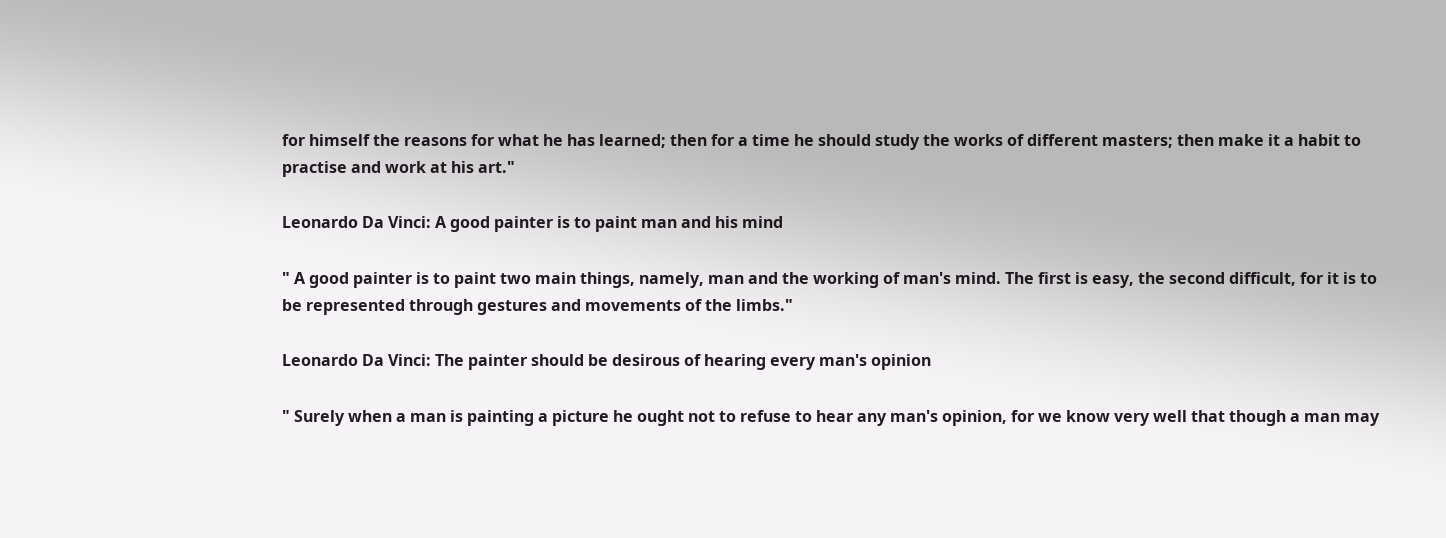for himself the reasons for what he has learned; then for a time he should study the works of different masters; then make it a habit to practise and work at his art."

Leonardo Da Vinci: A good painter is to paint man and his mind

" A good painter is to paint two main things, namely, man and the working of man's mind. The first is easy, the second difficult, for it is to be represented through gestures and movements of the limbs."

Leonardo Da Vinci: The painter should be desirous of hearing every man's opinion

" Surely when a man is painting a picture he ought not to refuse to hear any man's opinion, for we know very well that though a man may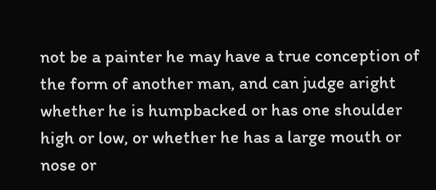not be a painter he may have a true conception of the form of another man, and can judge aright whether he is humpbacked or has one shoulder high or low, or whether he has a large mouth or nose or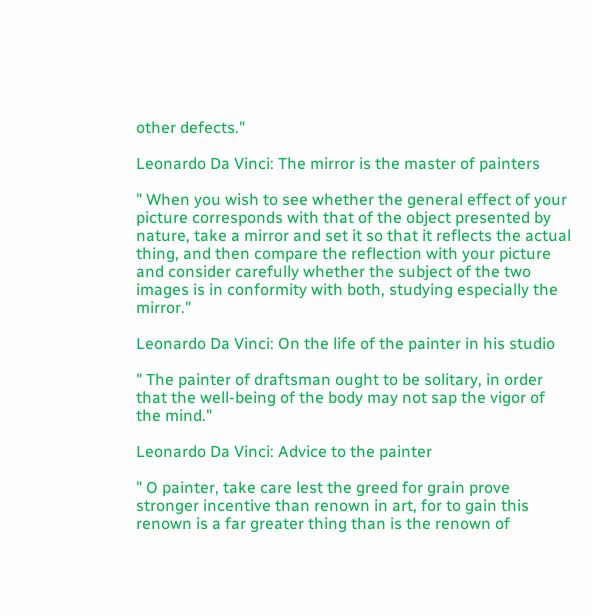other defects."

Leonardo Da Vinci: The mirror is the master of painters

" When you wish to see whether the general effect of your picture corresponds with that of the object presented by nature, take a mirror and set it so that it reflects the actual thing, and then compare the reflection with your picture and consider carefully whether the subject of the two images is in conformity with both, studying especially the mirror."

Leonardo Da Vinci: On the life of the painter in his studio

" The painter of draftsman ought to be solitary, in order that the well-being of the body may not sap the vigor of the mind."

Leonardo Da Vinci: Advice to the painter

" O painter, take care lest the greed for grain prove stronger incentive than renown in art, for to gain this renown is a far greater thing than is the renown of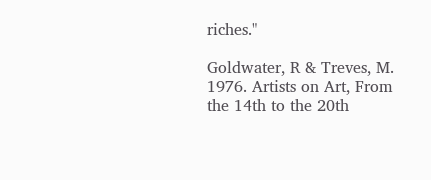riches."

Goldwater, R & Treves, M. 1976. Artists on Art, From the 14th to the 20th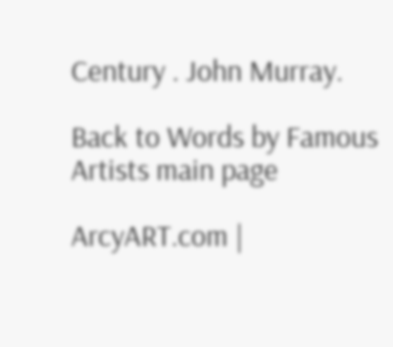Century . John Murray.

Back to Words by Famous Artists main page

ArcyART.com |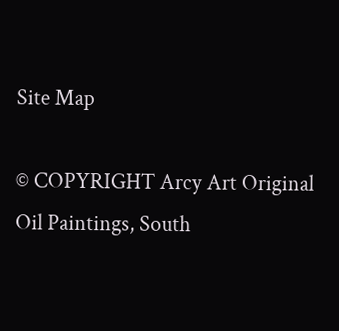Site Map

© COPYRIGHT Arcy Art Original Oil Paintings, South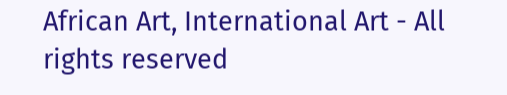African Art, International Art - All rights reserved